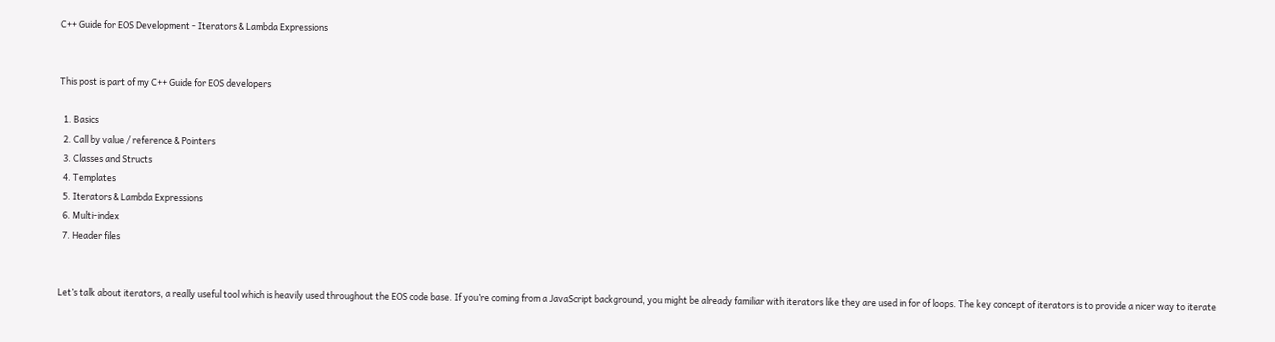C++ Guide for EOS Development - Iterators & Lambda Expressions


This post is part of my C++ Guide for EOS developers

  1. Basics
  2. Call by value / reference & Pointers
  3. Classes and Structs
  4. Templates
  5. Iterators & Lambda Expressions
  6. Multi-index
  7. Header files


Let’s talk about iterators, a really useful tool which is heavily used throughout the EOS code base. If you’re coming from a JavaScript background, you might be already familiar with iterators like they are used in for of loops. The key concept of iterators is to provide a nicer way to iterate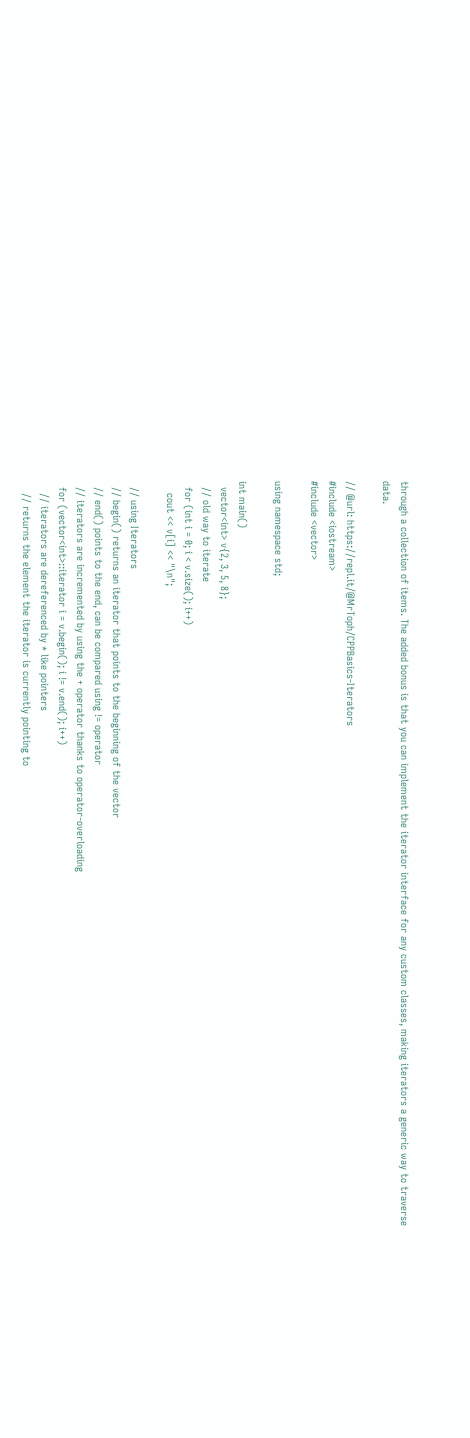through a collection of items. The added bonus is that you can implement the iterator interface for any custom classes, making iterators a generic way to traverse data.

// @url: https://repl.it/@MrToph/CPPBasics-Iterators
#include <iostream>
#include <vector>

using namespace std;

int main()
  vector<int> v{2, 3, 5, 8};
  // old way to iterate
  for (int i = 0; i < v.size(); i++)
    cout << v[i] << "\n";

  // using Iterators
  // begin() returns an iterator that points to the beginning of the vector
  // end() points to the end, can be compared using != operator
  // iterators are incremented by using the + operator thanks to operator-overloading
  for (vector<int>::iterator i = v.begin(); i != v.end(); i++)
    // iterators are dereferenced by * like pointers
    // returns the element the iterator is currently pointing to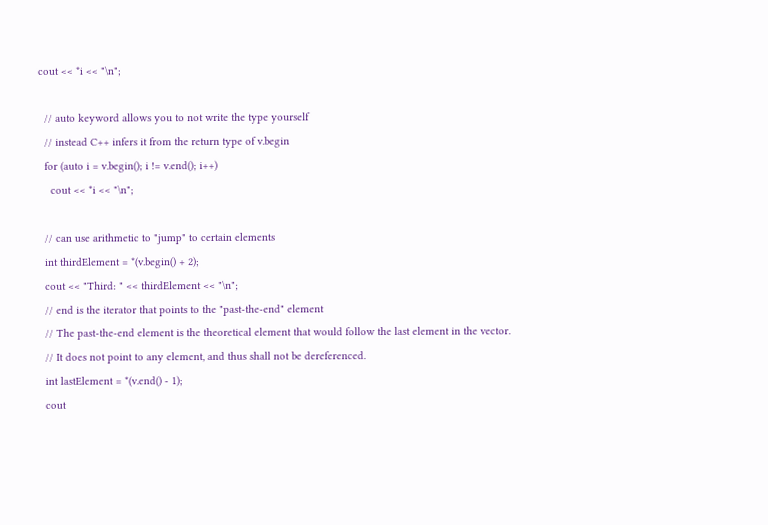cout << *i << "\n";

  // auto keyword allows you to not write the type yourself
  // instead C++ infers it from the return type of v.begin
  for (auto i = v.begin(); i != v.end(); i++)
    cout << *i << "\n";

  // can use arithmetic to "jump" to certain elements
  int thirdElement = *(v.begin() + 2);
  cout << "Third: " << thirdElement << "\n";
  // end is the iterator that points to the "past-the-end" element
  // The past-the-end element is the theoretical element that would follow the last element in the vector.
  // It does not point to any element, and thus shall not be dereferenced.
  int lastElement = *(v.end() - 1);
  cout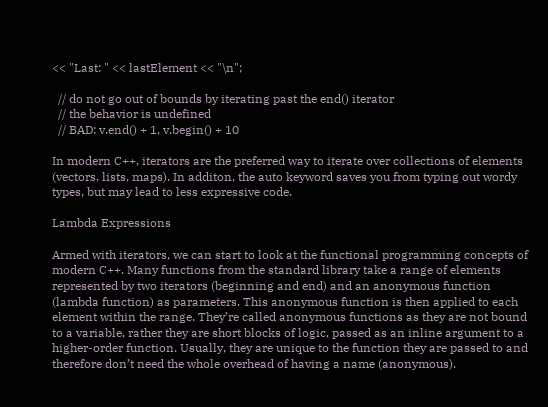<< "Last: " << lastElement << "\n";

  // do not go out of bounds by iterating past the end() iterator
  // the behavior is undefined
  // BAD: v.end() + 1, v.begin() + 10

In modern C++, iterators are the preferred way to iterate over collections of elements (vectors, lists, maps). In additon, the auto keyword saves you from typing out wordy types, but may lead to less expressive code.

Lambda Expressions

Armed with iterators, we can start to look at the functional programming concepts of modern C++. Many functions from the standard library take a range of elements represented by two iterators (beginning and end) and an anonymous function (lambda function) as parameters. This anonymous function is then applied to each element within the range. They’re called anonymous functions as they are not bound to a variable, rather they are short blocks of logic, passed as an inline argument to a higher-order function. Usually, they are unique to the function they are passed to and therefore don’t need the whole overhead of having a name (anonymous).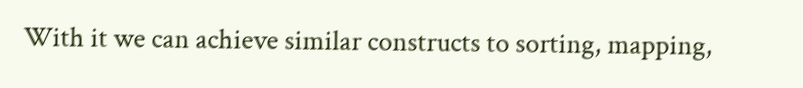With it we can achieve similar constructs to sorting, mapping,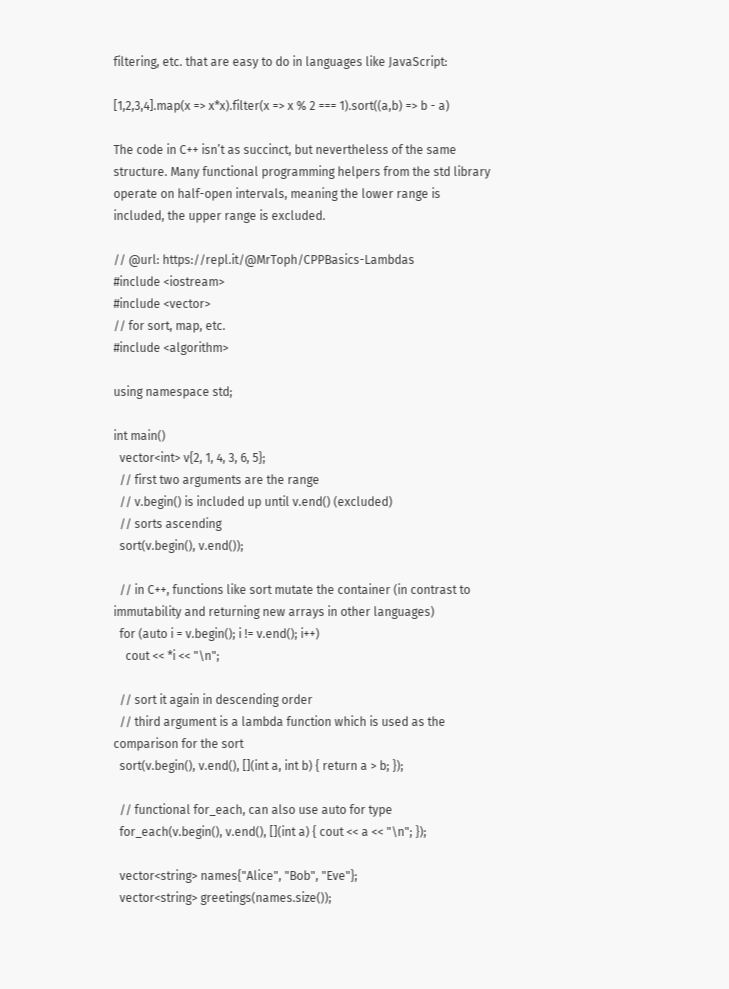filtering, etc. that are easy to do in languages like JavaScript:

[1,2,3,4].map(x => x*x).filter(x => x % 2 === 1).sort((a,b) => b - a)

The code in C++ isn’t as succinct, but nevertheless of the same structure. Many functional programming helpers from the std library operate on half-open intervals, meaning the lower range is included, the upper range is excluded.

// @url: https://repl.it/@MrToph/CPPBasics-Lambdas
#include <iostream>
#include <vector>
// for sort, map, etc.
#include <algorithm>

using namespace std;

int main()
  vector<int> v{2, 1, 4, 3, 6, 5};
  // first two arguments are the range
  // v.begin() is included up until v.end() (excluded)
  // sorts ascending
  sort(v.begin(), v.end());

  // in C++, functions like sort mutate the container (in contrast to immutability and returning new arrays in other languages)
  for (auto i = v.begin(); i != v.end(); i++)
    cout << *i << "\n";

  // sort it again in descending order
  // third argument is a lambda function which is used as the comparison for the sort
  sort(v.begin(), v.end(), [](int a, int b) { return a > b; });

  // functional for_each, can also use auto for type
  for_each(v.begin(), v.end(), [](int a) { cout << a << "\n"; });

  vector<string> names{"Alice", "Bob", "Eve"};
  vector<string> greetings(names.size());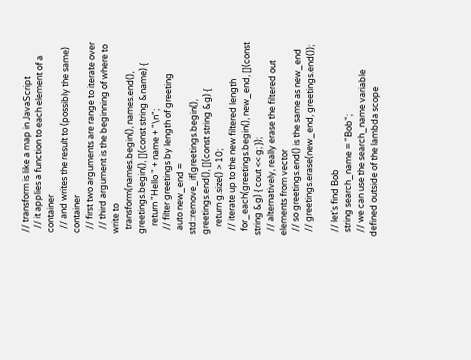// transform is like a map in JavaScript
  // it applies a function to each element of a container
  // and writes the result to (possibly the same) container
  // first two arguments are range to iterate over
  // third argument is the beginning of where to write to
  transform(names.begin(), names.end(), greetings.begin(), [](const string &name) {
    return "Hello " + name + "\n";
  // filter greetings by length of greeting
  auto new_end = std::remove_if(greetings.begin(), greetings.end(), [](const string &g) {
    return g.size() > 10;
  // iterate up to the new filtered length
  for_each(greetings.begin(), new_end, [](const string &g) { cout << g; });
  // alternatively, really erase the filtered out elements from vector
  // so greetings.end() is the same as new_end
  // greetings.erase(new_end, greetings.end());

  // let's find Bob
  string search_name = "Bob";
  // we can use the search_name variable defined outside of the lambda scope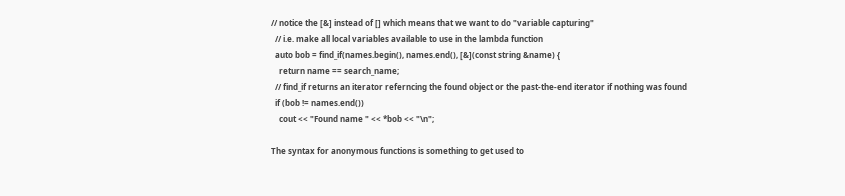// notice the [&] instead of [] which means that we want to do "variable capturing"
  // i.e. make all local variables available to use in the lambda function
  auto bob = find_if(names.begin(), names.end(), [&](const string &name) {
    return name == search_name;
  // find_if returns an iterator referncing the found object or the past-the-end iterator if nothing was found
  if (bob != names.end())
    cout << "Found name " << *bob << "\n";

The syntax for anonymous functions is something to get used to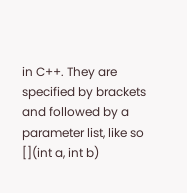in C++. They are specified by brackets and followed by a parameter list, like so [](int a, int b)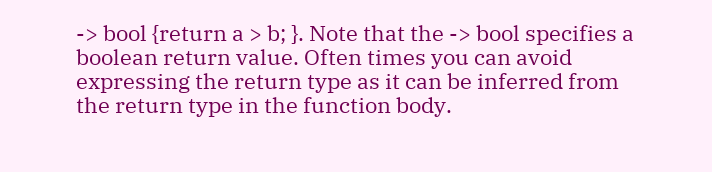-> bool {return a > b; }. Note that the -> bool specifies a boolean return value. Often times you can avoid expressing the return type as it can be inferred from the return type in the function body.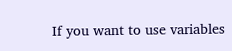If you want to use variables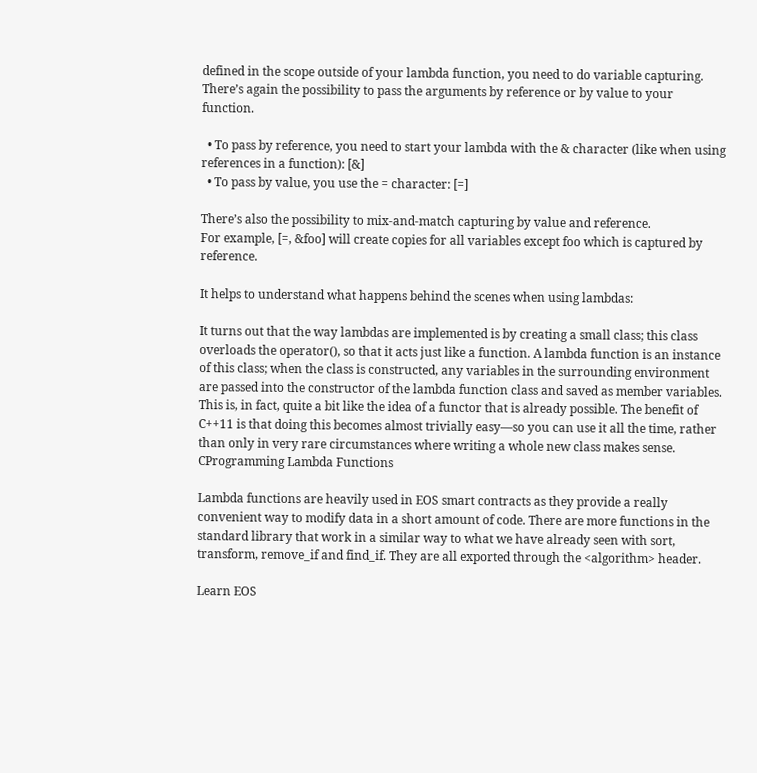defined in the scope outside of your lambda function, you need to do variable capturing. There’s again the possibility to pass the arguments by reference or by value to your function.

  • To pass by reference, you need to start your lambda with the & character (like when using references in a function): [&]
  • To pass by value, you use the = character: [=]

There’s also the possibility to mix-and-match capturing by value and reference.
For example, [=, &foo] will create copies for all variables except foo which is captured by reference.

It helps to understand what happens behind the scenes when using lambdas:

It turns out that the way lambdas are implemented is by creating a small class; this class overloads the operator(), so that it acts just like a function. A lambda function is an instance of this class; when the class is constructed, any variables in the surrounding environment are passed into the constructor of the lambda function class and saved as member variables. This is, in fact, quite a bit like the idea of a functor that is already possible. The benefit of C++11 is that doing this becomes almost trivially easy—so you can use it all the time, rather than only in very rare circumstances where writing a whole new class makes sense. CProgramming Lambda Functions

Lambda functions are heavily used in EOS smart contracts as they provide a really convenient way to modify data in a short amount of code. There are more functions in the standard library that work in a similar way to what we have already seen with sort, transform, remove_if and find_if. They are all exported through the <algorithm> header.

Learn EOS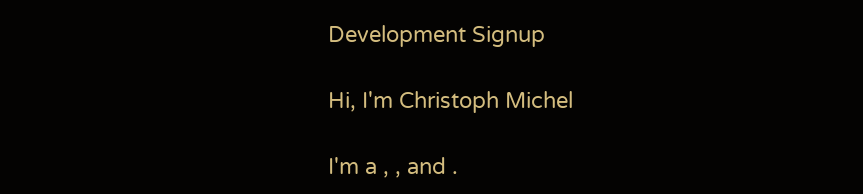Development Signup

Hi, I'm Christoph Michel

I'm a , , and .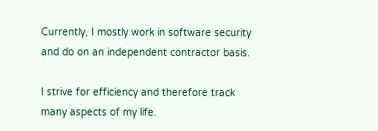Currently, I mostly work in software security and do on an independent contractor basis.

I strive for efficiency and therefore track many aspects of my life.